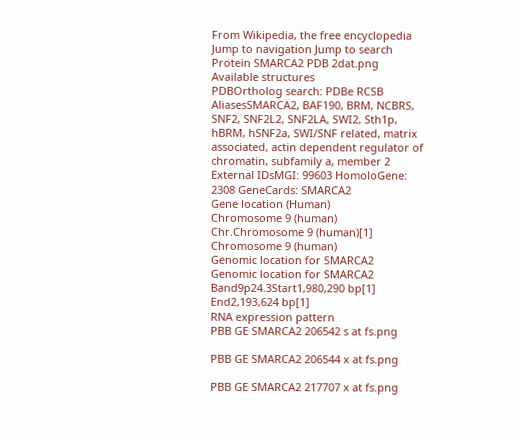From Wikipedia, the free encyclopedia
Jump to navigation Jump to search
Protein SMARCA2 PDB 2dat.png
Available structures
PDBOrtholog search: PDBe RCSB
AliasesSMARCA2, BAF190, BRM, NCBRS, SNF2, SNF2L2, SNF2LA, SWI2, Sth1p, hBRM, hSNF2a, SWI/SNF related, matrix associated, actin dependent regulator of chromatin, subfamily a, member 2
External IDsMGI: 99603 HomoloGene: 2308 GeneCards: SMARCA2
Gene location (Human)
Chromosome 9 (human)
Chr.Chromosome 9 (human)[1]
Chromosome 9 (human)
Genomic location for SMARCA2
Genomic location for SMARCA2
Band9p24.3Start1,980,290 bp[1]
End2,193,624 bp[1]
RNA expression pattern
PBB GE SMARCA2 206542 s at fs.png

PBB GE SMARCA2 206544 x at fs.png

PBB GE SMARCA2 217707 x at fs.png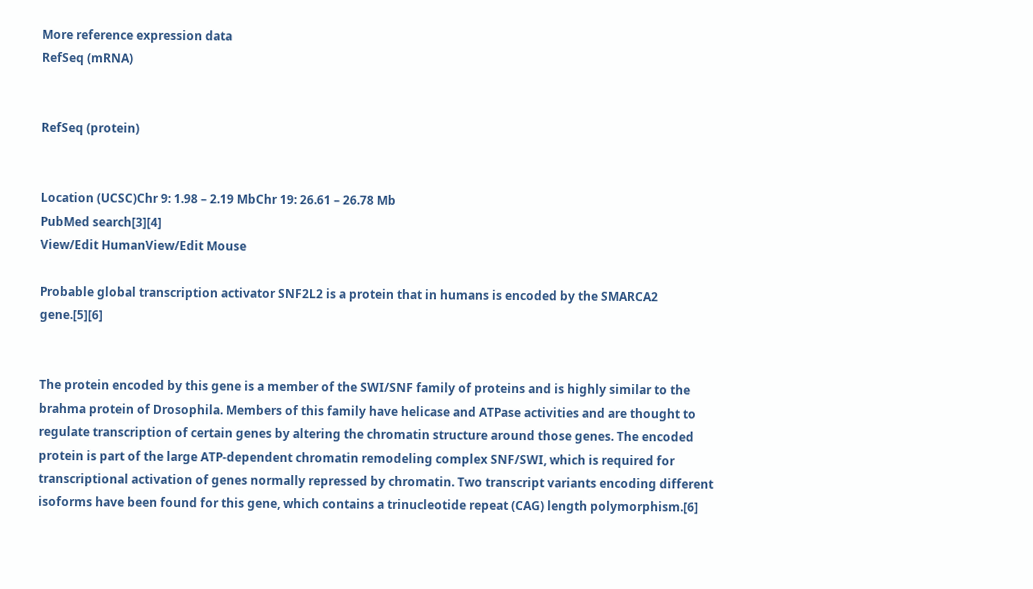More reference expression data
RefSeq (mRNA)


RefSeq (protein)


Location (UCSC)Chr 9: 1.98 – 2.19 MbChr 19: 26.61 – 26.78 Mb
PubMed search[3][4]
View/Edit HumanView/Edit Mouse

Probable global transcription activator SNF2L2 is a protein that in humans is encoded by the SMARCA2 gene.[5][6]


The protein encoded by this gene is a member of the SWI/SNF family of proteins and is highly similar to the brahma protein of Drosophila. Members of this family have helicase and ATPase activities and are thought to regulate transcription of certain genes by altering the chromatin structure around those genes. The encoded protein is part of the large ATP-dependent chromatin remodeling complex SNF/SWI, which is required for transcriptional activation of genes normally repressed by chromatin. Two transcript variants encoding different isoforms have been found for this gene, which contains a trinucleotide repeat (CAG) length polymorphism.[6]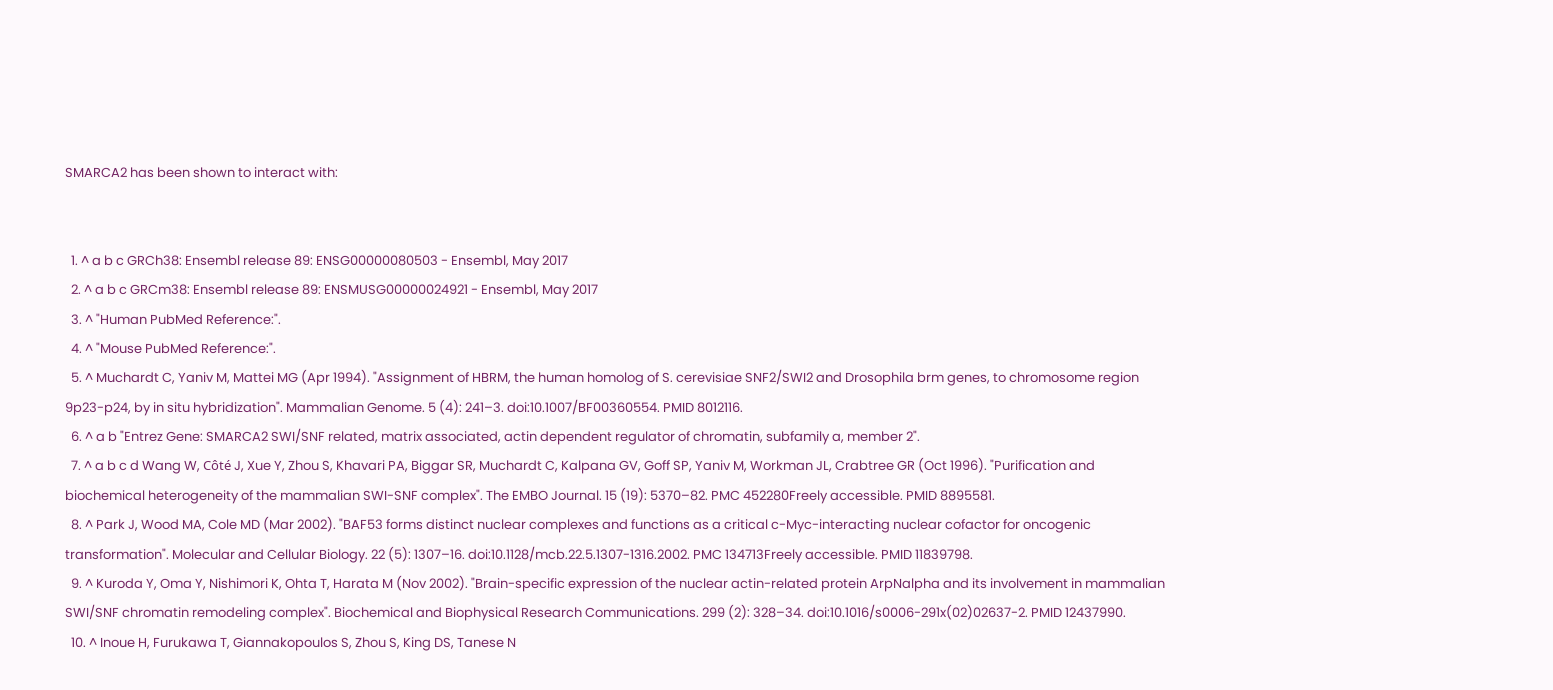SMARCA2 has been shown to interact with:


  1. ^ a b c GRCh38: Ensembl release 89: ENSG00000080503 - Ensembl, May 2017
  2. ^ a b c GRCm38: Ensembl release 89: ENSMUSG00000024921 - Ensembl, May 2017
  3. ^ "Human PubMed Reference:".
  4. ^ "Mouse PubMed Reference:".
  5. ^ Muchardt C, Yaniv M, Mattei MG (Apr 1994). "Assignment of HBRM, the human homolog of S. cerevisiae SNF2/SWI2 and Drosophila brm genes, to chromosome region 9p23-p24, by in situ hybridization". Mammalian Genome. 5 (4): 241–3. doi:10.1007/BF00360554. PMID 8012116.
  6. ^ a b "Entrez Gene: SMARCA2 SWI/SNF related, matrix associated, actin dependent regulator of chromatin, subfamily a, member 2".
  7. ^ a b c d Wang W, Côté J, Xue Y, Zhou S, Khavari PA, Biggar SR, Muchardt C, Kalpana GV, Goff SP, Yaniv M, Workman JL, Crabtree GR (Oct 1996). "Purification and biochemical heterogeneity of the mammalian SWI-SNF complex". The EMBO Journal. 15 (19): 5370–82. PMC 452280Freely accessible. PMID 8895581.
  8. ^ Park J, Wood MA, Cole MD (Mar 2002). "BAF53 forms distinct nuclear complexes and functions as a critical c-Myc-interacting nuclear cofactor for oncogenic transformation". Molecular and Cellular Biology. 22 (5): 1307–16. doi:10.1128/mcb.22.5.1307-1316.2002. PMC 134713Freely accessible. PMID 11839798.
  9. ^ Kuroda Y, Oma Y, Nishimori K, Ohta T, Harata M (Nov 2002). "Brain-specific expression of the nuclear actin-related protein ArpNalpha and its involvement in mammalian SWI/SNF chromatin remodeling complex". Biochemical and Biophysical Research Communications. 299 (2): 328–34. doi:10.1016/s0006-291x(02)02637-2. PMID 12437990.
  10. ^ Inoue H, Furukawa T, Giannakopoulos S, Zhou S, King DS, Tanese N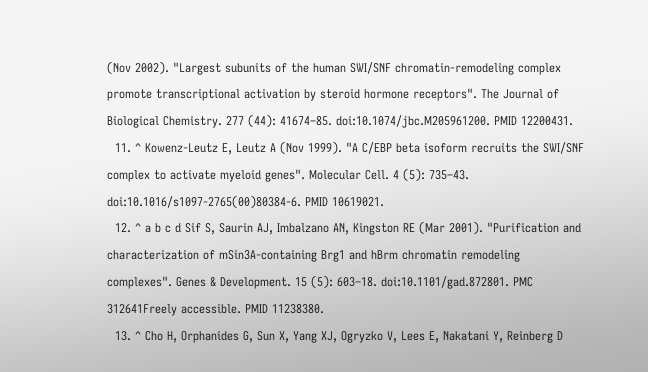(Nov 2002). "Largest subunits of the human SWI/SNF chromatin-remodeling complex promote transcriptional activation by steroid hormone receptors". The Journal of Biological Chemistry. 277 (44): 41674–85. doi:10.1074/jbc.M205961200. PMID 12200431.
  11. ^ Kowenz-Leutz E, Leutz A (Nov 1999). "A C/EBP beta isoform recruits the SWI/SNF complex to activate myeloid genes". Molecular Cell. 4 (5): 735–43. doi:10.1016/s1097-2765(00)80384-6. PMID 10619021.
  12. ^ a b c d Sif S, Saurin AJ, Imbalzano AN, Kingston RE (Mar 2001). "Purification and characterization of mSin3A-containing Brg1 and hBrm chromatin remodeling complexes". Genes & Development. 15 (5): 603–18. doi:10.1101/gad.872801. PMC 312641Freely accessible. PMID 11238380.
  13. ^ Cho H, Orphanides G, Sun X, Yang XJ, Ogryzko V, Lees E, Nakatani Y, Reinberg D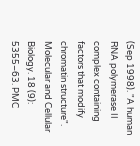(Sep 1998). "A human RNA polymerase II complex containing factors that modify chromatin structure". Molecular and Cellular Biology. 18 (9): 5355–63. PMC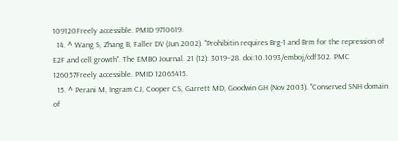109120Freely accessible. PMID 9710619.
  14. ^ Wang S, Zhang B, Faller DV (Jun 2002). "Prohibitin requires Brg-1 and Brm for the repression of E2F and cell growth". The EMBO Journal. 21 (12): 3019–28. doi:10.1093/emboj/cdf302. PMC 126057Freely accessible. PMID 12065415.
  15. ^ Perani M, Ingram CJ, Cooper CS, Garrett MD, Goodwin GH (Nov 2003). "Conserved SNH domain of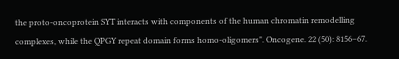the proto-oncoprotein SYT interacts with components of the human chromatin remodelling complexes, while the QPGY repeat domain forms homo-oligomers". Oncogene. 22 (50): 8156–67.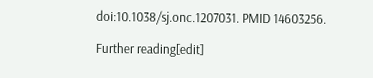doi:10.1038/sj.onc.1207031. PMID 14603256.

Further reading[edit]